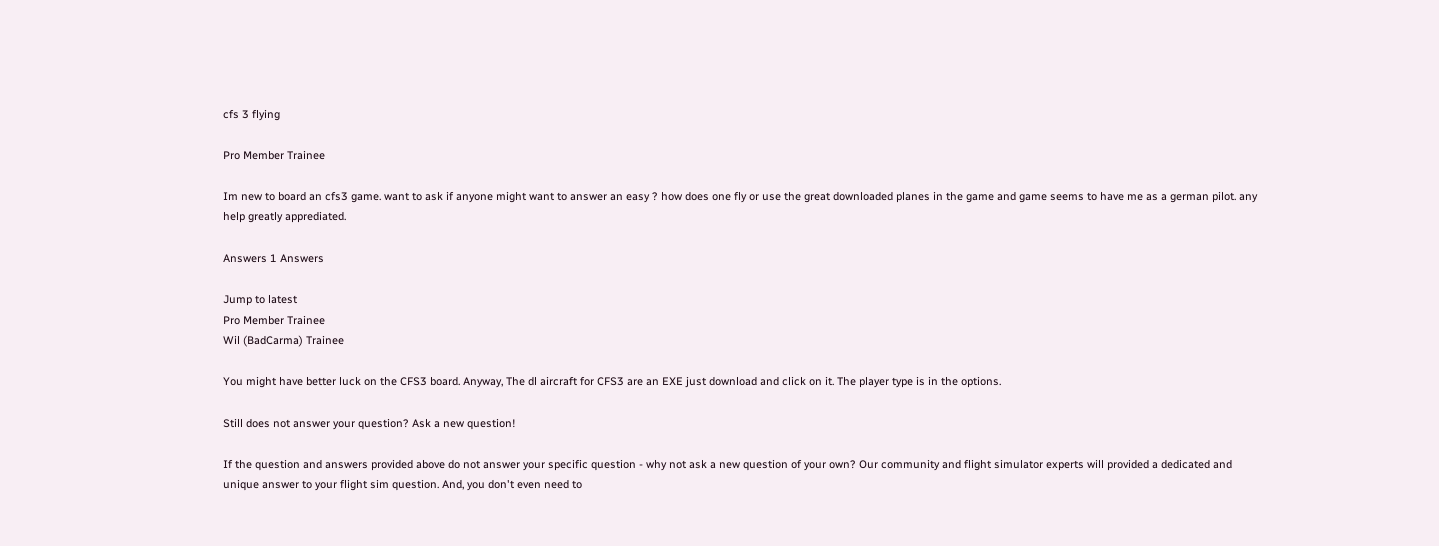cfs 3 flying

Pro Member Trainee

Im new to board an cfs3 game. want to ask if anyone might want to answer an easy ? how does one fly or use the great downloaded planes in the game and game seems to have me as a german pilot. any help greatly apprediated.

Answers 1 Answers

Jump to latest
Pro Member Trainee
Wil (BadCarma) Trainee

You might have better luck on the CFS3 board. Anyway, The dl aircraft for CFS3 are an EXE just download and click on it. The player type is in the options.

Still does not answer your question? Ask a new question!

If the question and answers provided above do not answer your specific question - why not ask a new question of your own? Our community and flight simulator experts will provided a dedicated and unique answer to your flight sim question. And, you don't even need to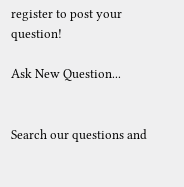register to post your question!

Ask New Question...


Search our questions and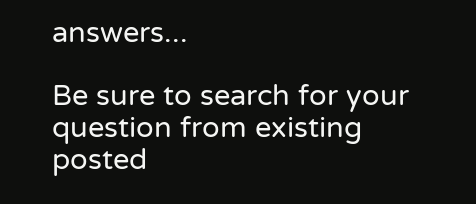answers...

Be sure to search for your question from existing posted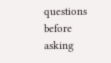questions before asking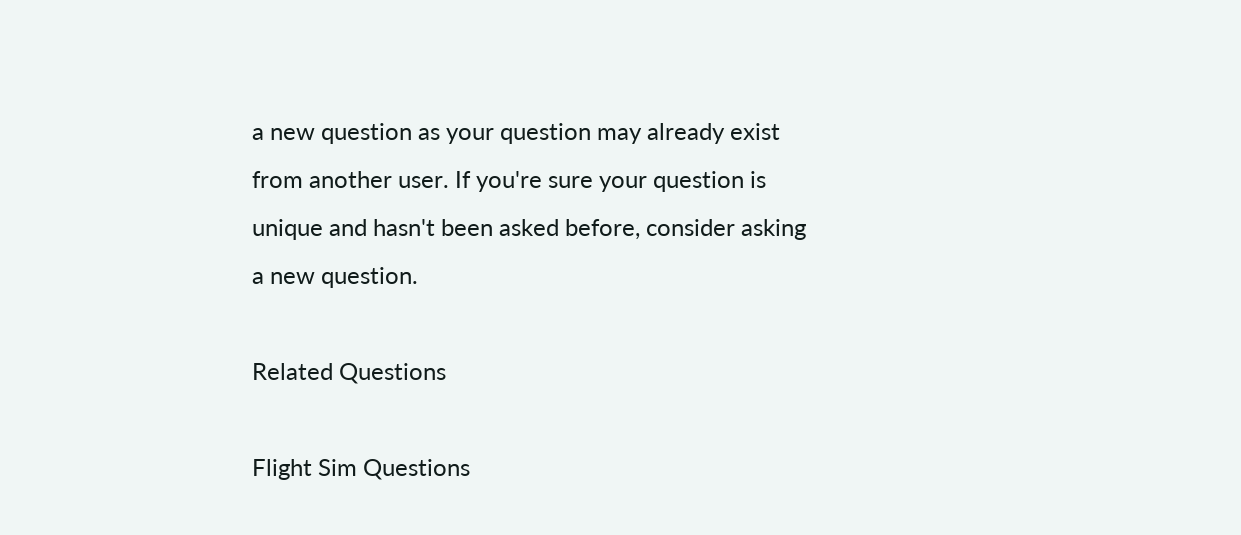a new question as your question may already exist from another user. If you're sure your question is unique and hasn't been asked before, consider asking a new question.

Related Questions

Flight Sim Questions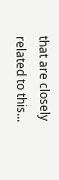that are closely related to this...